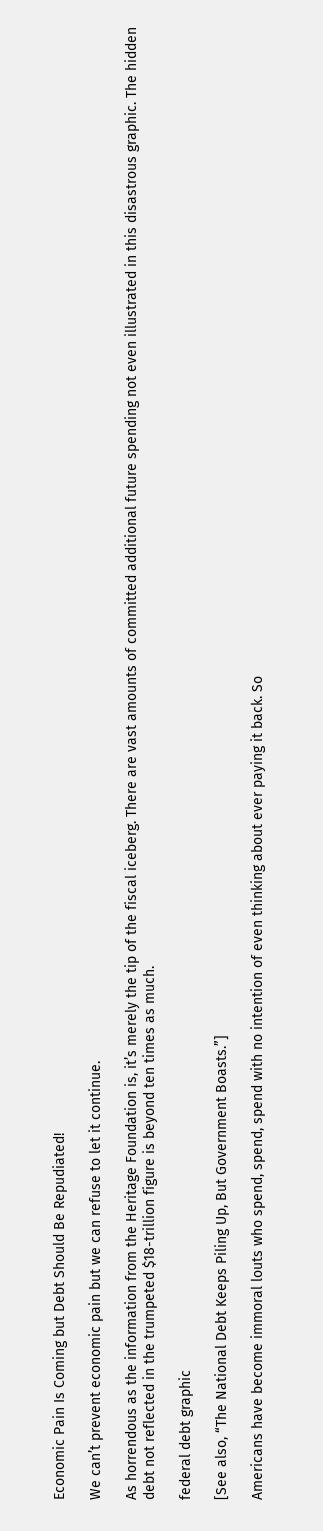Economic Pain Is Coming but Debt Should Be Repudiated!

We can’t prevent economic pain but we can refuse to let it continue.

As horrendous as the information from the Heritage Foundation is, it’s merely the tip of the fiscal iceberg. There are vast amounts of committed additional future spending not even illustrated in this disastrous graphic. The hidden debt not reflected in the trumpeted $18-trillion figure is beyond ten times as much.

federal debt graphic

[See also, “The National Debt Keeps Piling Up, But Government Boasts.”]

Americans have become immoral louts who spend, spend, spend with no intention of even thinking about ever paying it back. So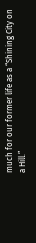much for our former life as a “Shining City on a Hill.”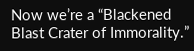Now we’re a “Blackened Blast Crater of Immorality.”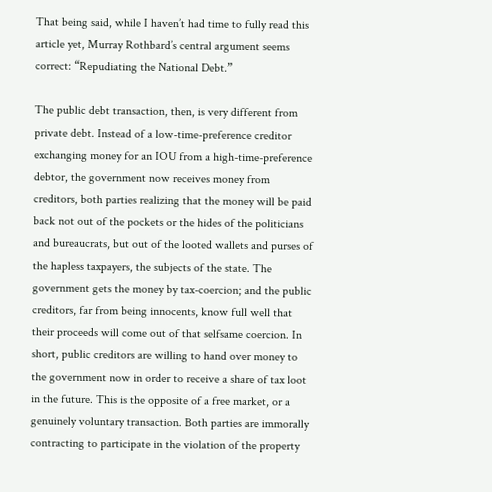That being said, while I haven’t had time to fully read this article yet, Murray Rothbard’s central argument seems correct: “Repudiating the National Debt.”

The public debt transaction, then, is very different from private debt. Instead of a low-time-preference creditor exchanging money for an IOU from a high-time-preference debtor, the government now receives money from creditors, both parties realizing that the money will be paid back not out of the pockets or the hides of the politicians and bureaucrats, but out of the looted wallets and purses of the hapless taxpayers, the subjects of the state. The government gets the money by tax-coercion; and the public creditors, far from being innocents, know full well that their proceeds will come out of that selfsame coercion. In short, public creditors are willing to hand over money to the government now in order to receive a share of tax loot in the future. This is the opposite of a free market, or a genuinely voluntary transaction. Both parties are immorally contracting to participate in the violation of the property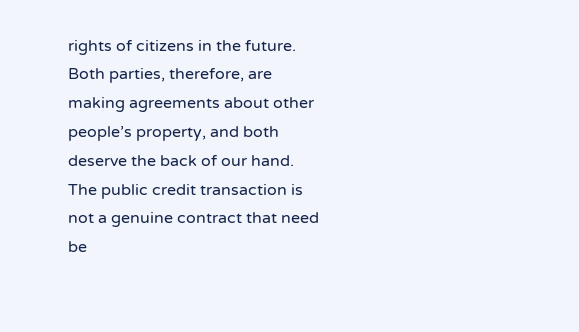rights of citizens in the future. Both parties, therefore, are making agreements about other people’s property, and both deserve the back of our hand. The public credit transaction is not a genuine contract that need be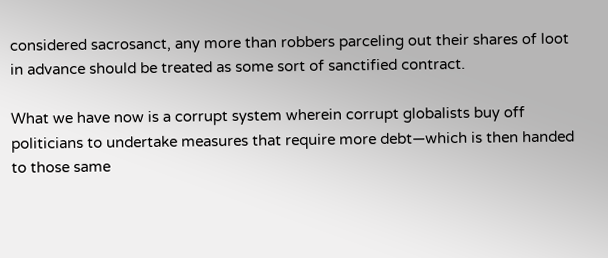considered sacrosanct, any more than robbers parceling out their shares of loot in advance should be treated as some sort of sanctified contract.

What we have now is a corrupt system wherein corrupt globalists buy off politicians to undertake measures that require more debt—which is then handed to those same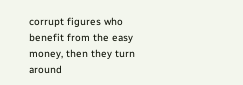corrupt figures who benefit from the easy money, then they turn around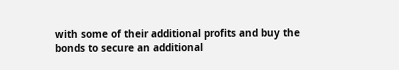with some of their additional profits and buy the bonds to secure an additional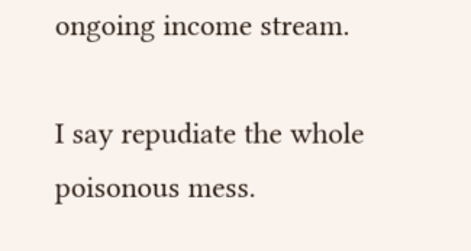ongoing income stream.

I say repudiate the whole poisonous mess.